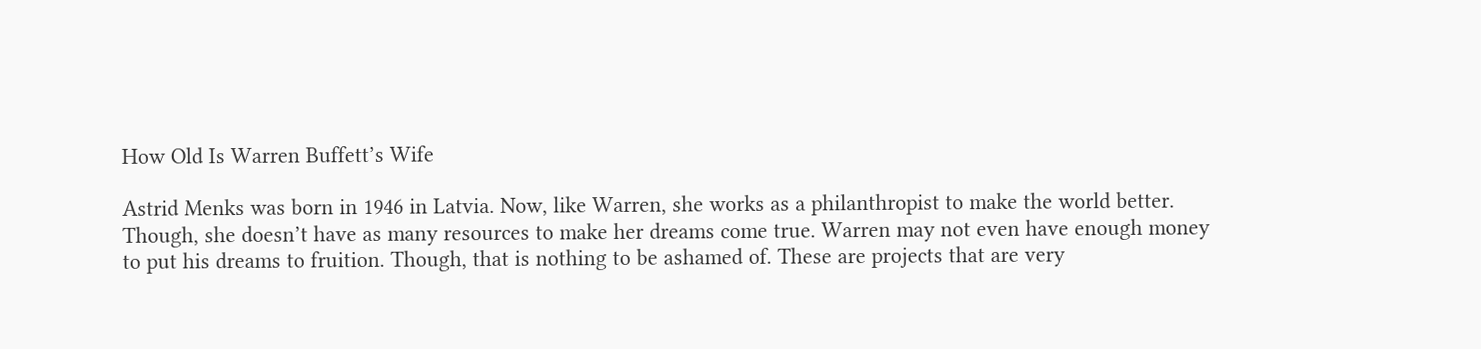How Old Is Warren Buffett’s Wife

Astrid Menks was born in 1946 in Latvia. Now, like Warren, she works as a philanthropist to make the world better. Though, she doesn’t have as many resources to make her dreams come true. Warren may not even have enough money to put his dreams to fruition. Though, that is nothing to be ashamed of. These are projects that are very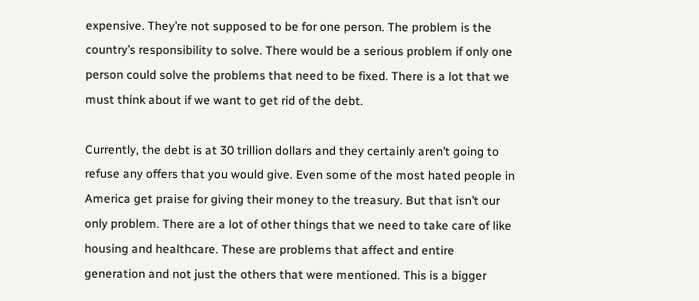expensive. They’re not supposed to be for one person. The problem is the country’s responsibility to solve. There would be a serious problem if only one person could solve the problems that need to be fixed. There is a lot that we must think about if we want to get rid of the debt.

Currently, the debt is at 30 trillion dollars and they certainly aren’t going to refuse any offers that you would give. Even some of the most hated people in America get praise for giving their money to the treasury. But that isn’t our only problem. There are a lot of other things that we need to take care of like housing and healthcare. These are problems that affect and entire generation and not just the others that were mentioned. This is a bigger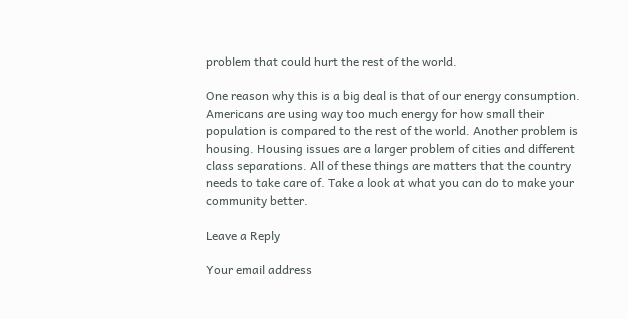problem that could hurt the rest of the world.

One reason why this is a big deal is that of our energy consumption. Americans are using way too much energy for how small their population is compared to the rest of the world. Another problem is housing. Housing issues are a larger problem of cities and different class separations. All of these things are matters that the country needs to take care of. Take a look at what you can do to make your community better.

Leave a Reply

Your email address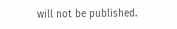will not be published.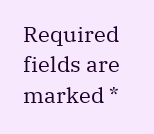Required fields are marked *